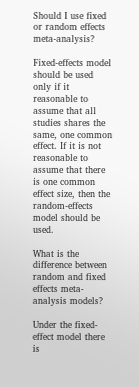Should I use fixed or random effects meta-analysis?

Fixed-effects model should be used only if it reasonable to assume that all studies shares the same, one common effect. If it is not reasonable to assume that there is one common effect size, then the random-effects model should be used.

What is the difference between random and fixed effects meta-analysis models?

Under the fixed-effect model there is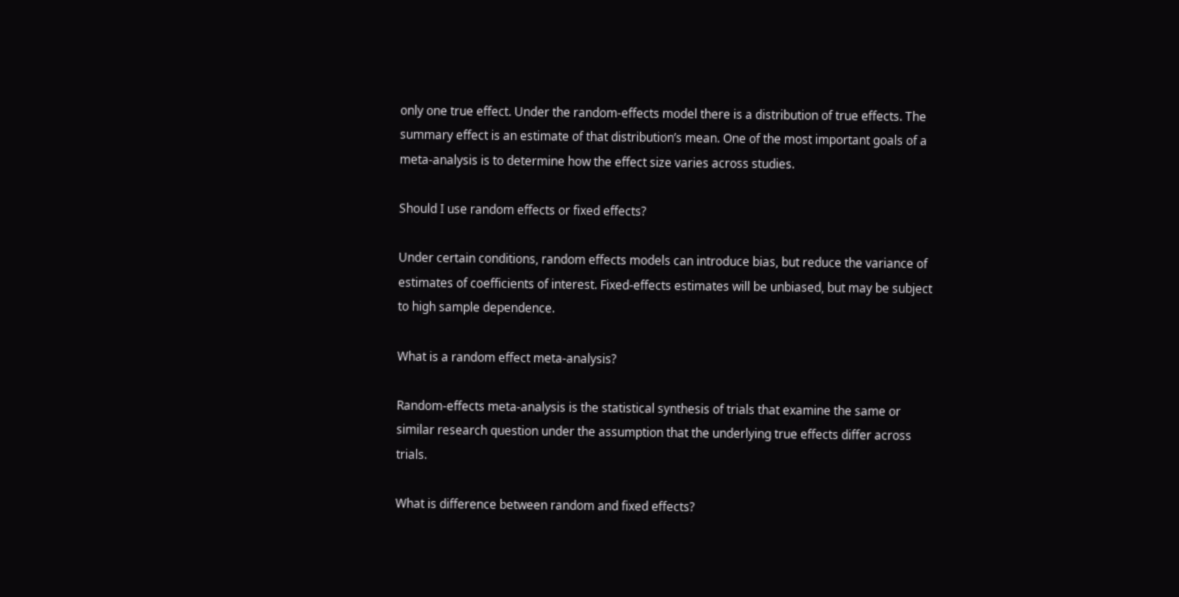only one true effect. Under the random-effects model there is a distribution of true effects. The summary effect is an estimate of that distribution’s mean. One of the most important goals of a meta-analysis is to determine how the effect size varies across studies.

Should I use random effects or fixed effects?

Under certain conditions, random effects models can introduce bias, but reduce the variance of estimates of coefficients of interest. Fixed-effects estimates will be unbiased, but may be subject to high sample dependence.

What is a random effect meta-analysis?

Random-effects meta-analysis is the statistical synthesis of trials that examine the same or similar research question under the assumption that the underlying true effects differ across trials.

What is difference between random and fixed effects?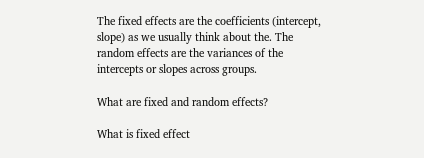The fixed effects are the coefficients (intercept, slope) as we usually think about the. The random effects are the variances of the intercepts or slopes across groups.

What are fixed and random effects?

What is fixed effect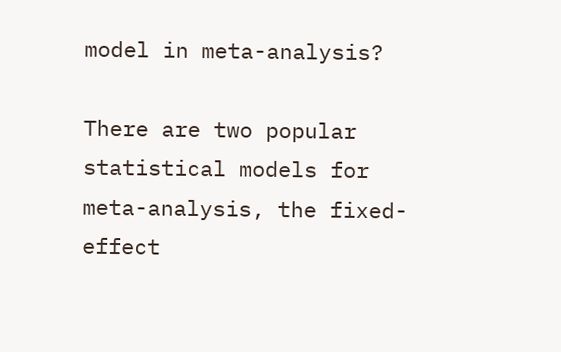model in meta-analysis?

There are two popular statistical models for meta-analysis, the fixed-effect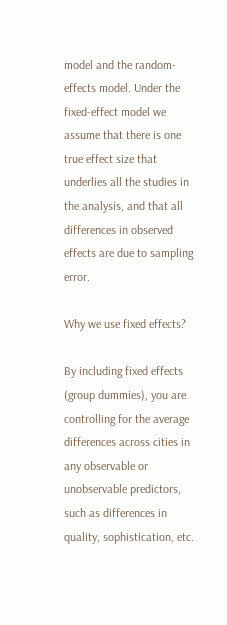model and the random-effects model. Under the fixed-effect model we assume that there is one true effect size that underlies all the studies in the analysis, and that all differences in observed effects are due to sampling error.

Why we use fixed effects?

By including fixed effects (group dummies), you are controlling for the average differences across cities in any observable or unobservable predictors, such as differences in quality, sophistication, etc.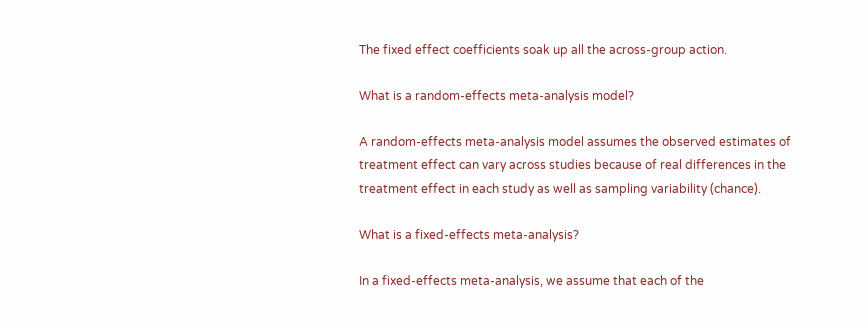The fixed effect coefficients soak up all the across-group action.

What is a random-effects meta-analysis model?

A random-effects meta-analysis model assumes the observed estimates of treatment effect can vary across studies because of real differences in the treatment effect in each study as well as sampling variability (chance).

What is a fixed-effects meta-analysis?

In a fixed-effects meta-analysis, we assume that each of the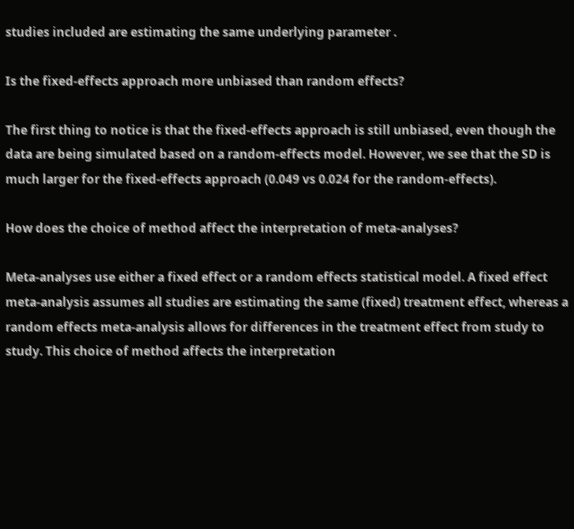studies included are estimating the same underlying parameter .

Is the fixed-effects approach more unbiased than random effects?

The first thing to notice is that the fixed-effects approach is still unbiased, even though the data are being simulated based on a random-effects model. However, we see that the SD is much larger for the fixed-effects approach (0.049 vs 0.024 for the random-effects).

How does the choice of method affect the interpretation of meta-analyses?

Meta-analyses use either a fixed effect or a random effects statistical model. A fixed effect meta-analysis assumes all studies are estimating the same (fixed) treatment effect, whereas a random effects meta-analysis allows for differences in the treatment effect from study to study. This choice of method affects the interpretation